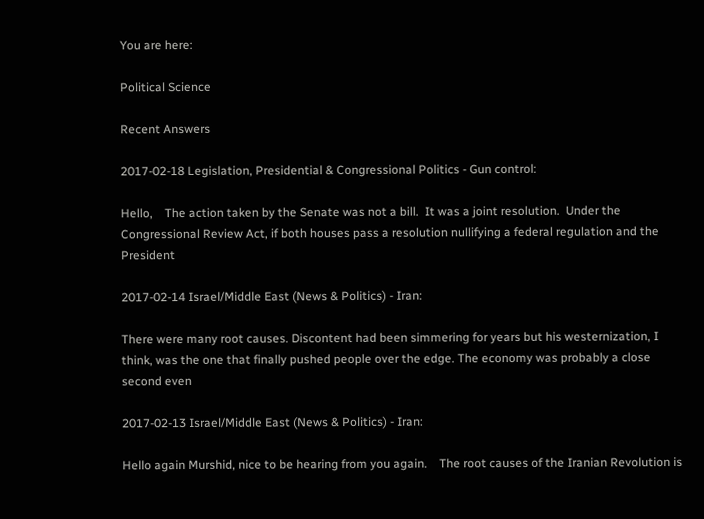You are here:

Political Science

Recent Answers

2017-02-18 Legislation, Presidential & Congressional Politics - Gun control:

Hello,    The action taken by the Senate was not a bill.  It was a joint resolution.  Under the Congressional Review Act, if both houses pass a resolution nullifying a federal regulation and the President

2017-02-14 Israel/Middle East (News & Politics) - Iran:

There were many root causes. Discontent had been simmering for years but his westernization, I think, was the one that finally pushed people over the edge. The economy was probably a close second even

2017-02-13 Israel/Middle East (News & Politics) - Iran:

Hello again Murshid, nice to be hearing from you again.    The root causes of the Iranian Revolution is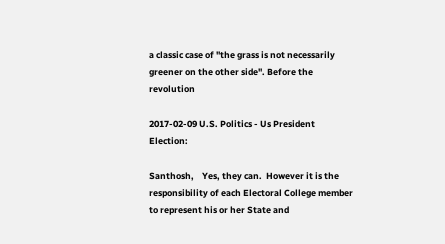a classic case of "the grass is not necessarily greener on the other side". Before the revolution

2017-02-09 U.S. Politics - Us President Election:

Santhosh,    Yes, they can.  However it is the responsibility of each Electoral College member to represent his or her State and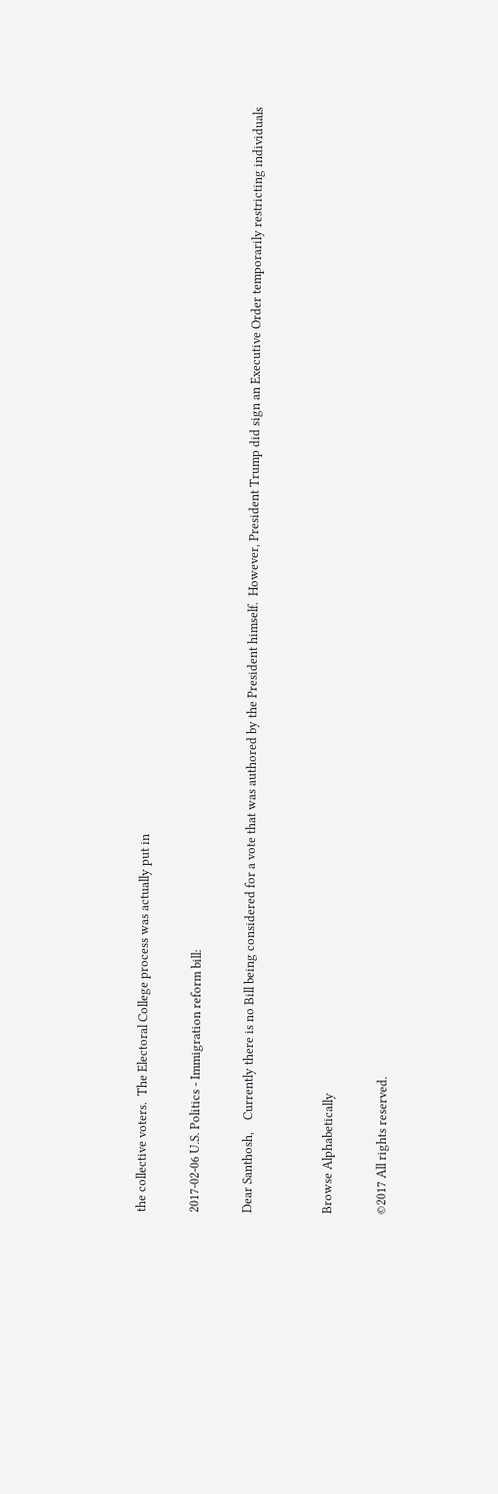the collective voters.  The Electoral College process was actually put in

2017-02-06 U.S. Politics - Immigration reform bill:

Dear Santhosh,    Currently there is no Bill being considered for a vote that was authored by the President himself.  However, President Trump did sign an Executive Order temporarily restricting individuals


Browse Alphabetically

©2017 All rights reserved.